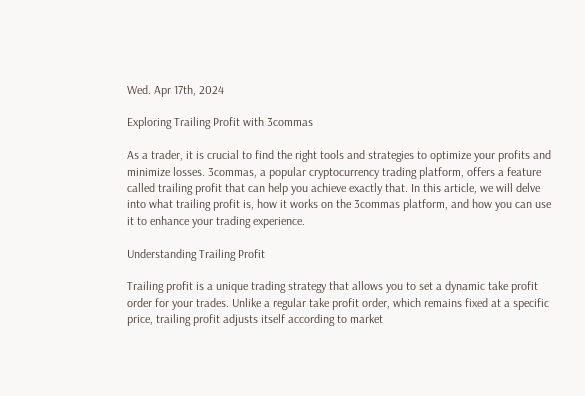Wed. Apr 17th, 2024

Exploring Trailing Profit with 3commas

As a trader, it is crucial to find the right tools and strategies to optimize your profits and minimize losses. 3commas, a popular cryptocurrency trading platform, offers a feature called trailing profit that can help you achieve exactly that. In this article, we will delve into what trailing profit is, how it works on the 3commas platform, and how you can use it to enhance your trading experience.

Understanding Trailing Profit

Trailing profit is a unique trading strategy that allows you to set a dynamic take profit order for your trades. Unlike a regular take profit order, which remains fixed at a specific price, trailing profit adjusts itself according to market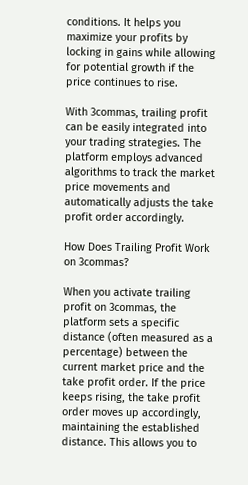conditions. It helps you maximize your profits by locking in gains while allowing for potential growth if the price continues to rise.

With 3commas, trailing profit can be easily integrated into your trading strategies. The platform employs advanced algorithms to track the market price movements and automatically adjusts the take profit order accordingly.

How Does Trailing Profit Work on 3commas?

When you activate trailing profit on 3commas, the platform sets a specific distance (often measured as a percentage) between the current market price and the take profit order. If the price keeps rising, the take profit order moves up accordingly, maintaining the established distance. This allows you to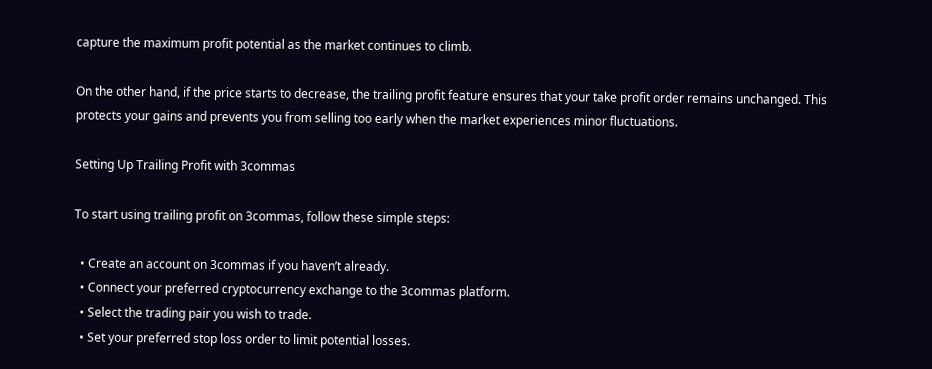capture the maximum profit potential as the market continues to climb.

On the other hand, if the price starts to decrease, the trailing profit feature ensures that your take profit order remains unchanged. This protects your gains and prevents you from selling too early when the market experiences minor fluctuations.

Setting Up Trailing Profit with 3commas

To start using trailing profit on 3commas, follow these simple steps:

  • Create an account on 3commas if you haven’t already.
  • Connect your preferred cryptocurrency exchange to the 3commas platform.
  • Select the trading pair you wish to trade.
  • Set your preferred stop loss order to limit potential losses.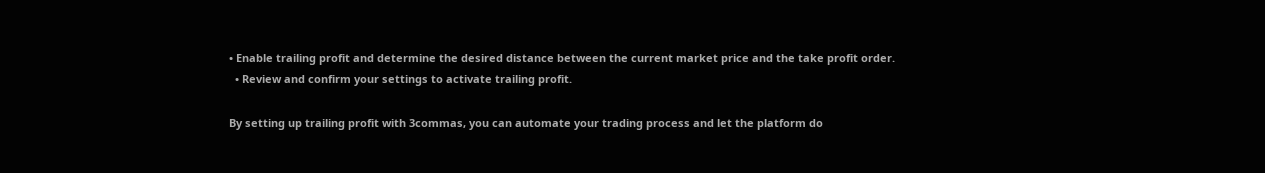• Enable trailing profit and determine the desired distance between the current market price and the take profit order.
  • Review and confirm your settings to activate trailing profit.

By setting up trailing profit with 3commas, you can automate your trading process and let the platform do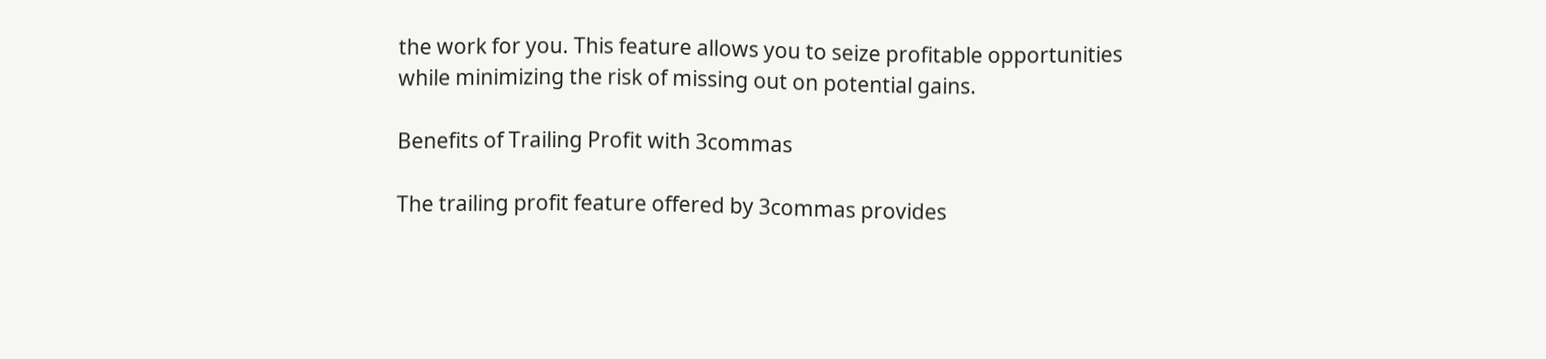the work for you. This feature allows you to seize profitable opportunities while minimizing the risk of missing out on potential gains.

Benefits of Trailing Profit with 3commas

The trailing profit feature offered by 3commas provides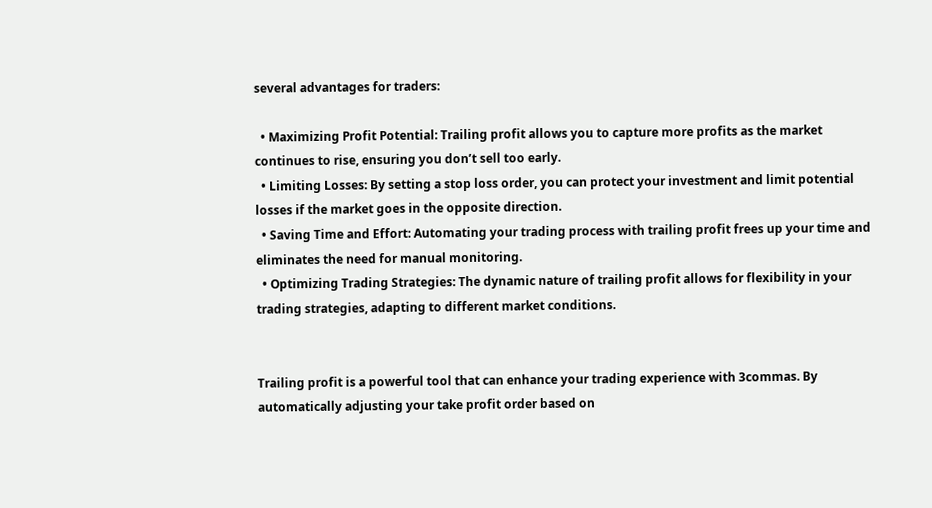several advantages for traders:

  • Maximizing Profit Potential: Trailing profit allows you to capture more profits as the market continues to rise, ensuring you don’t sell too early.
  • Limiting Losses: By setting a stop loss order, you can protect your investment and limit potential losses if the market goes in the opposite direction.
  • Saving Time and Effort: Automating your trading process with trailing profit frees up your time and eliminates the need for manual monitoring.
  • Optimizing Trading Strategies: The dynamic nature of trailing profit allows for flexibility in your trading strategies, adapting to different market conditions.


Trailing profit is a powerful tool that can enhance your trading experience with 3commas. By automatically adjusting your take profit order based on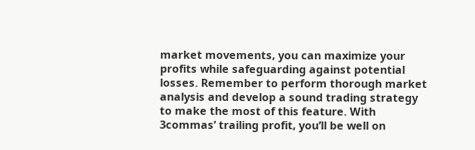market movements, you can maximize your profits while safeguarding against potential losses. Remember to perform thorough market analysis and develop a sound trading strategy to make the most of this feature. With 3commas’ trailing profit, you’ll be well on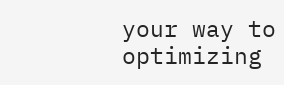your way to optimizing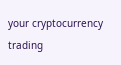your cryptocurrency trading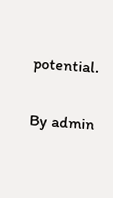potential.

By admin